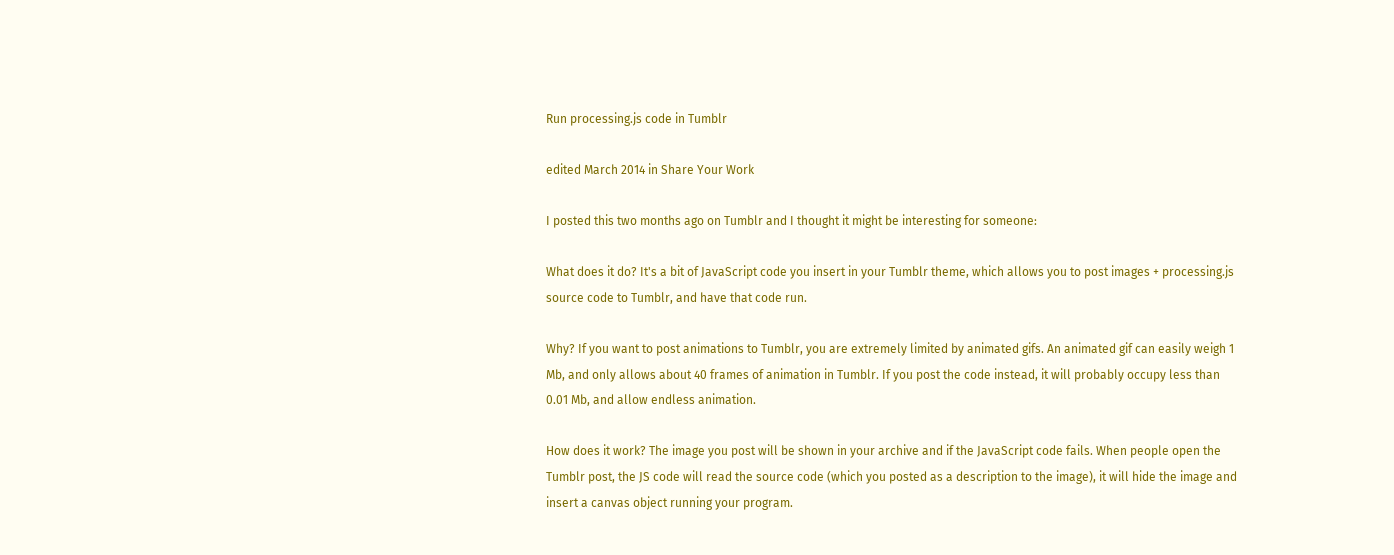Run processing.js code in Tumblr

edited March 2014 in Share Your Work

I posted this two months ago on Tumblr and I thought it might be interesting for someone:

What does it do? It's a bit of JavaScript code you insert in your Tumblr theme, which allows you to post images + processing.js source code to Tumblr, and have that code run.

Why? If you want to post animations to Tumblr, you are extremely limited by animated gifs. An animated gif can easily weigh 1 Mb, and only allows about 40 frames of animation in Tumblr. If you post the code instead, it will probably occupy less than 0.01 Mb, and allow endless animation.

How does it work? The image you post will be shown in your archive and if the JavaScript code fails. When people open the Tumblr post, the JS code will read the source code (which you posted as a description to the image), it will hide the image and insert a canvas object running your program.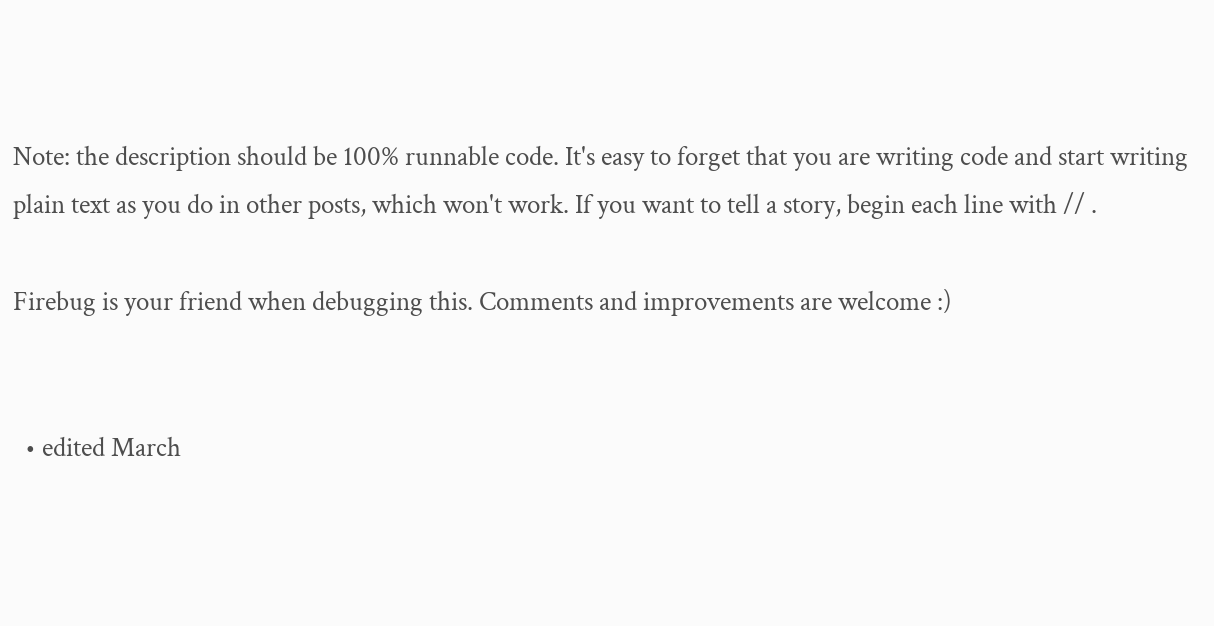Note: the description should be 100% runnable code. It's easy to forget that you are writing code and start writing plain text as you do in other posts, which won't work. If you want to tell a story, begin each line with // .

Firebug is your friend when debugging this. Comments and improvements are welcome :)


  • edited March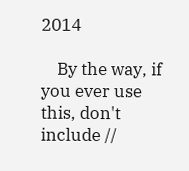2014

    By the way, if you ever use this, don't include //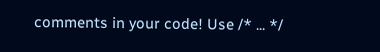comments in your code! Use /* ... */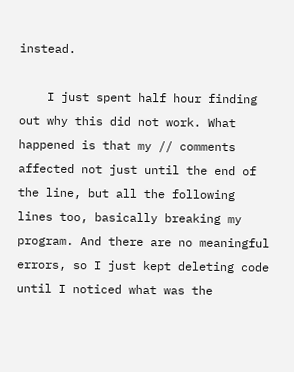instead.

    I just spent half hour finding out why this did not work. What happened is that my // comments affected not just until the end of the line, but all the following lines too, basically breaking my program. And there are no meaningful errors, so I just kept deleting code until I noticed what was the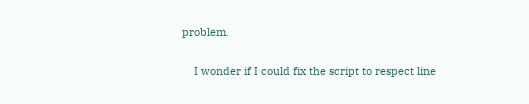problem.

    I wonder if I could fix the script to respect line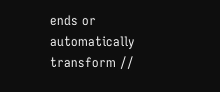ends or automatically transform //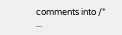comments into /* ...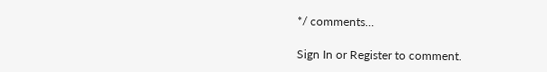*/ comments...

Sign In or Register to comment.